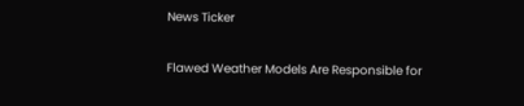News Ticker

Flawed Weather Models Are Responsible for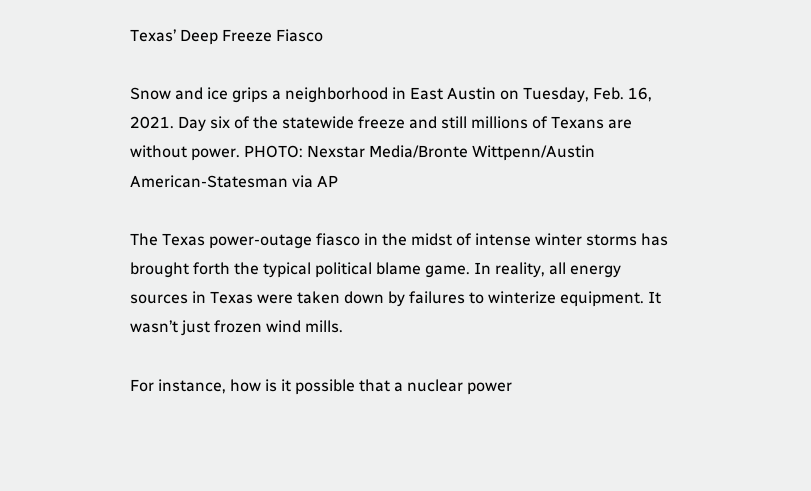Texas’ Deep Freeze Fiasco

Snow and ice grips a neighborhood in East Austin on Tuesday, Feb. 16, 2021. Day six of the statewide freeze and still millions of Texans are without power. PHOTO: Nexstar Media/Bronte Wittpenn/Austin American-Statesman via AP

The Texas power-outage fiasco in the midst of intense winter storms has brought forth the typical political blame game. In reality, all energy sources in Texas were taken down by failures to winterize equipment. It wasn’t just frozen wind mills.

For instance, how is it possible that a nuclear power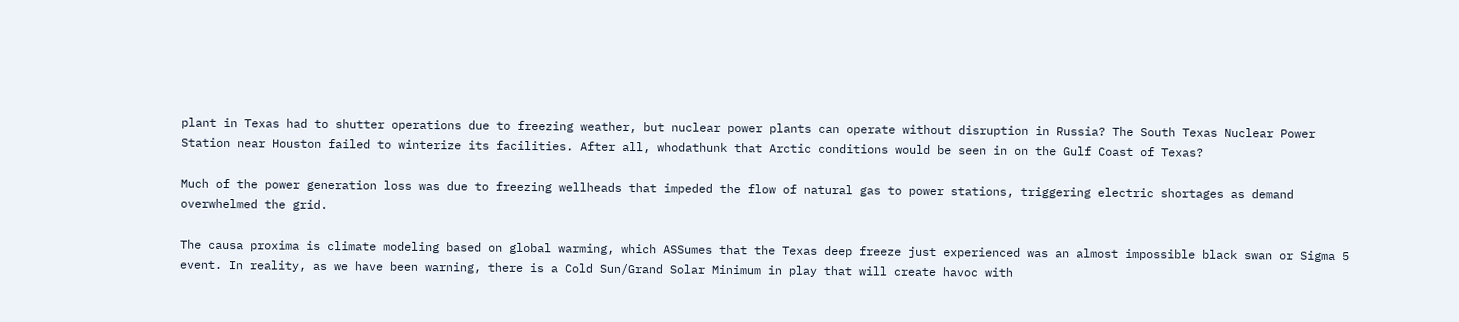plant in Texas had to shutter operations due to freezing weather, but nuclear power plants can operate without disruption in Russia? The South Texas Nuclear Power Station near Houston failed to winterize its facilities. After all, whodathunk that Arctic conditions would be seen in on the Gulf Coast of Texas?

Much of the power generation loss was due to freezing wellheads that impeded the flow of natural gas to power stations, triggering electric shortages as demand overwhelmed the grid.

The causa proxima is climate modeling based on global warming, which ASSumes that the Texas deep freeze just experienced was an almost impossible black swan or Sigma 5 event. In reality, as we have been warning, there is a Cold Sun/Grand Solar Minimum in play that will create havoc with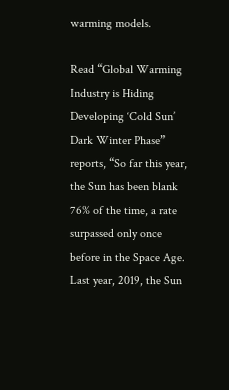warming models.

Read “Global Warming Industry is Hiding Developing ‘Cold Sun’ Dark Winter Phase” reports, “So far this year, the Sun has been blank 76% of the time, a rate surpassed only once before in the Space Age. Last year, 2019, the Sun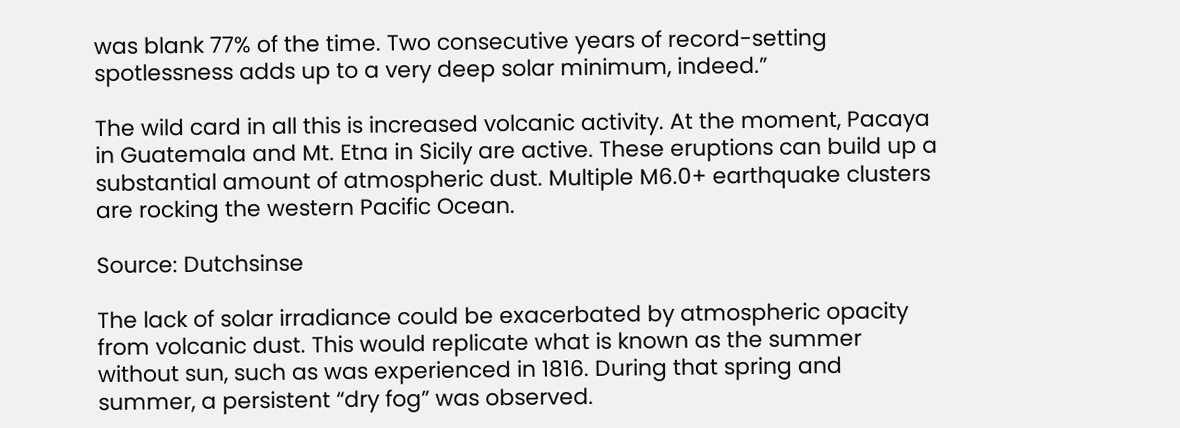was blank 77% of the time. Two consecutive years of record-setting spotlessness adds up to a very deep solar minimum, indeed.”

The wild card in all this is increased volcanic activity. At the moment, Pacaya in Guatemala and Mt. Etna in Sicily are active. These eruptions can build up a substantial amount of atmospheric dust. Multiple M6.0+ earthquake clusters are rocking the western Pacific Ocean.

Source: Dutchsinse

The lack of solar irradiance could be exacerbated by atmospheric opacity from volcanic dust. This would replicate what is known as the summer without sun, such as was experienced in 1816. During that spring and summer, a persistent “dry fog” was observed.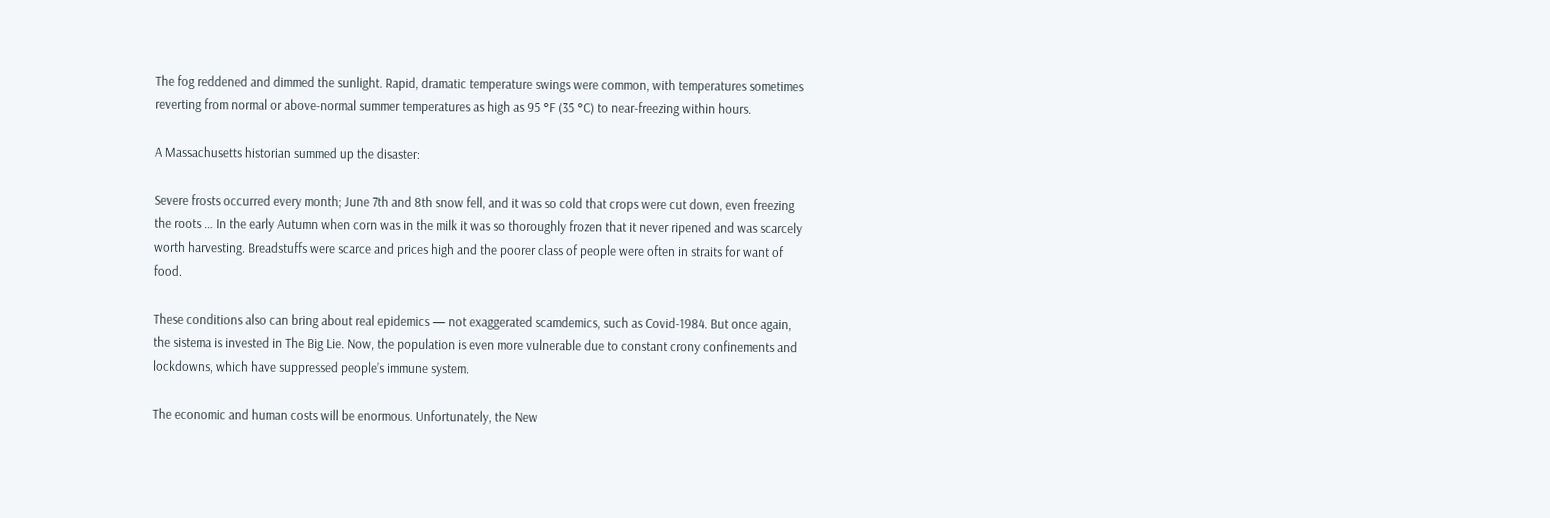The fog reddened and dimmed the sunlight. Rapid, dramatic temperature swings were common, with temperatures sometimes reverting from normal or above-normal summer temperatures as high as 95 °F (35 °C) to near-freezing within hours.

A Massachusetts historian summed up the disaster:

Severe frosts occurred every month; June 7th and 8th snow fell, and it was so cold that crops were cut down, even freezing the roots … In the early Autumn when corn was in the milk it was so thoroughly frozen that it never ripened and was scarcely worth harvesting. Breadstuffs were scarce and prices high and the poorer class of people were often in straits for want of food.

These conditions also can bring about real epidemics — not exaggerated scamdemics, such as Covid-1984. But once again, the sistema is invested in The Big Lie. Now, the population is even more vulnerable due to constant crony confinements and lockdowns, which have suppressed people’s immune system.

The economic and human costs will be enormous. Unfortunately, the New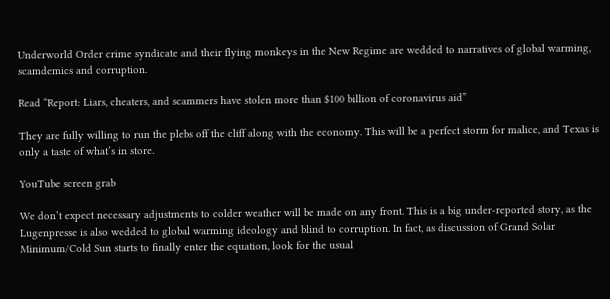Underworld Order crime syndicate and their flying monkeys in the New Regime are wedded to narratives of global warming, scamdemics and corruption.

Read “Report: Liars, cheaters, and scammers have stolen more than $100 billion of coronavirus aid”

They are fully willing to run the plebs off the cliff along with the economy. This will be a perfect storm for malice, and Texas is only a taste of what’s in store.

YouTube screen grab

We don’t expect necessary adjustments to colder weather will be made on any front. This is a big under-reported story, as the Lugenpresse is also wedded to global warming ideology and blind to corruption. In fact, as discussion of Grand Solar Minimum/Cold Sun starts to finally enter the equation, look for the usual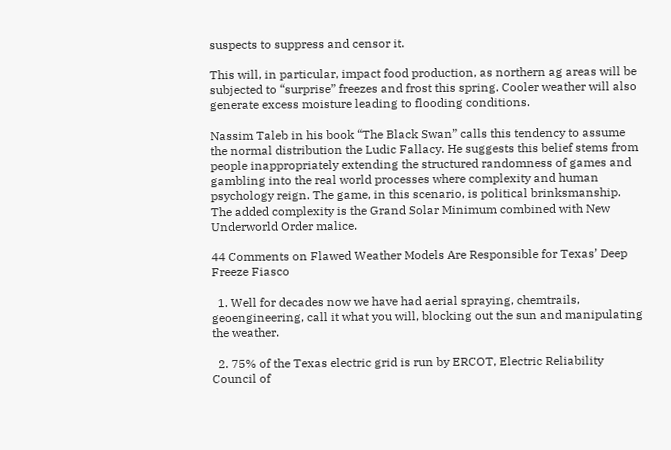suspects to suppress and censor it.

This will, in particular, impact food production, as northern ag areas will be subjected to “surprise” freezes and frost this spring. Cooler weather will also generate excess moisture leading to flooding conditions.

Nassim Taleb in his book “The Black Swan” calls this tendency to assume the normal distribution the Ludic Fallacy. He suggests this belief stems from people inappropriately extending the structured randomness of games and gambling into the real world processes where complexity and human psychology reign. The game, in this scenario, is political brinksmanship. The added complexity is the Grand Solar Minimum combined with New Underworld Order malice.

44 Comments on Flawed Weather Models Are Responsible for Texas’ Deep Freeze Fiasco

  1. Well for decades now we have had aerial spraying, chemtrails, geoengineering, call it what you will, blocking out the sun and manipulating the weather.

  2. 75% of the Texas electric grid is run by ERCOT, Electric Reliability Council of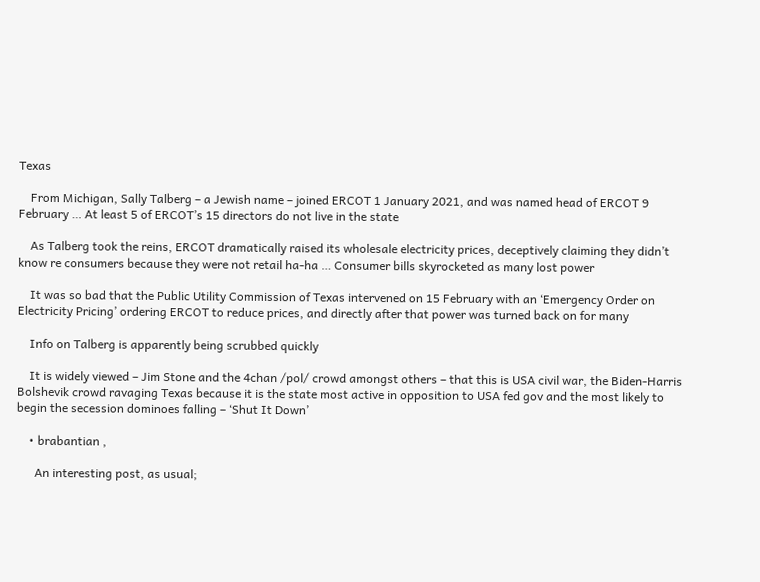Texas

    From Michigan, Sally Talberg – a Jewish name – joined ERCOT 1 January 2021, and was named head of ERCOT 9 February … At least 5 of ERCOT’s 15 directors do not live in the state

    As Talberg took the reins, ERCOT dramatically raised its wholesale electricity prices, deceptively claiming they didn’t know re consumers because they were not retail ha-ha … Consumer bills skyrocketed as many lost power

    It was so bad that the Public Utility Commission of Texas intervened on 15 February with an ‘Emergency Order on Electricity Pricing’ ordering ERCOT to reduce prices, and directly after that power was turned back on for many

    Info on Talberg is apparently being scrubbed quickly

    It is widely viewed – Jim Stone and the 4chan /pol/ crowd amongst others – that this is USA civil war, the Biden-Harris Bolshevik crowd ravaging Texas because it is the state most active in opposition to USA fed gov and the most likely to begin the secession dominoes falling – ‘Shut It Down’

    • brabantian ,

      An interesting post, as usual;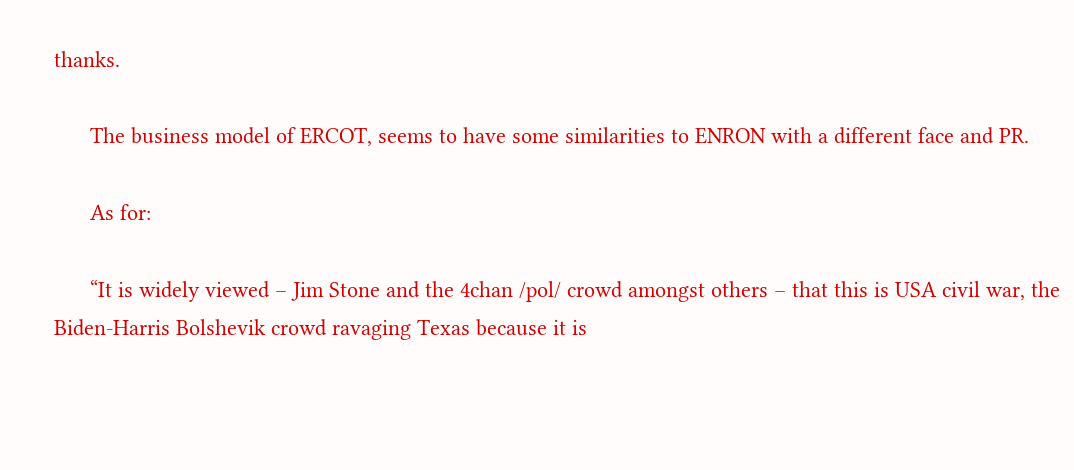thanks.

      The business model of ERCOT, seems to have some similarities to ENRON with a different face and PR.

      As for:

      “It is widely viewed – Jim Stone and the 4chan /pol/ crowd amongst others – that this is USA civil war, the Biden-Harris Bolshevik crowd ravaging Texas because it is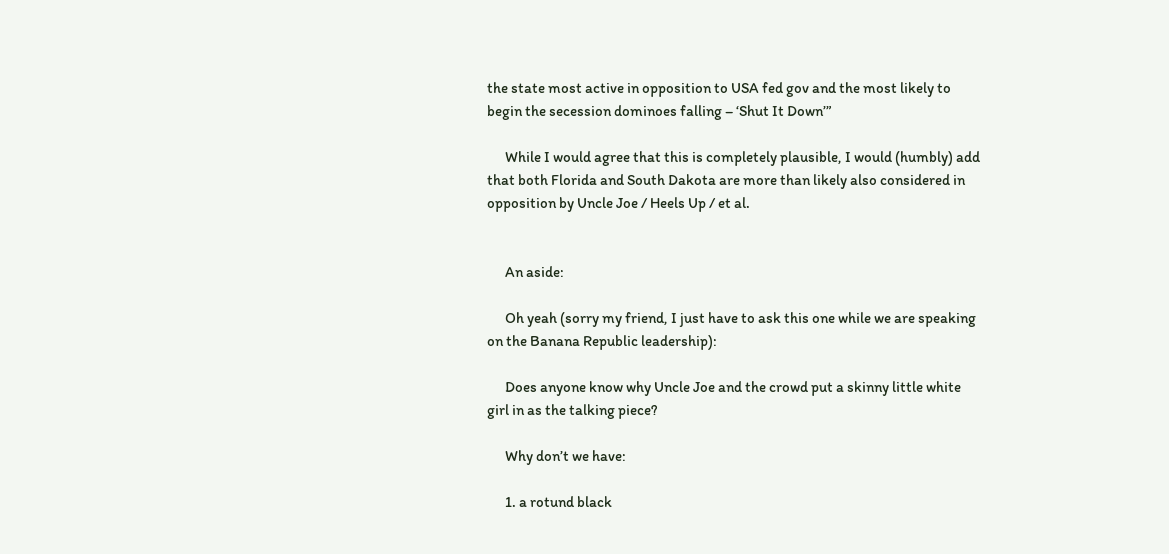the state most active in opposition to USA fed gov and the most likely to begin the secession dominoes falling – ‘Shut It Down’”

      While I would agree that this is completely plausible, I would (humbly) add that both Florida and South Dakota are more than likely also considered in opposition by Uncle Joe / Heels Up / et al.


      An aside:

      Oh yeah (sorry my friend, I just have to ask this one while we are speaking on the Banana Republic leadership):

      Does anyone know why Uncle Joe and the crowd put a skinny little white girl in as the talking piece?

      Why don’t we have:

      1. a rotund black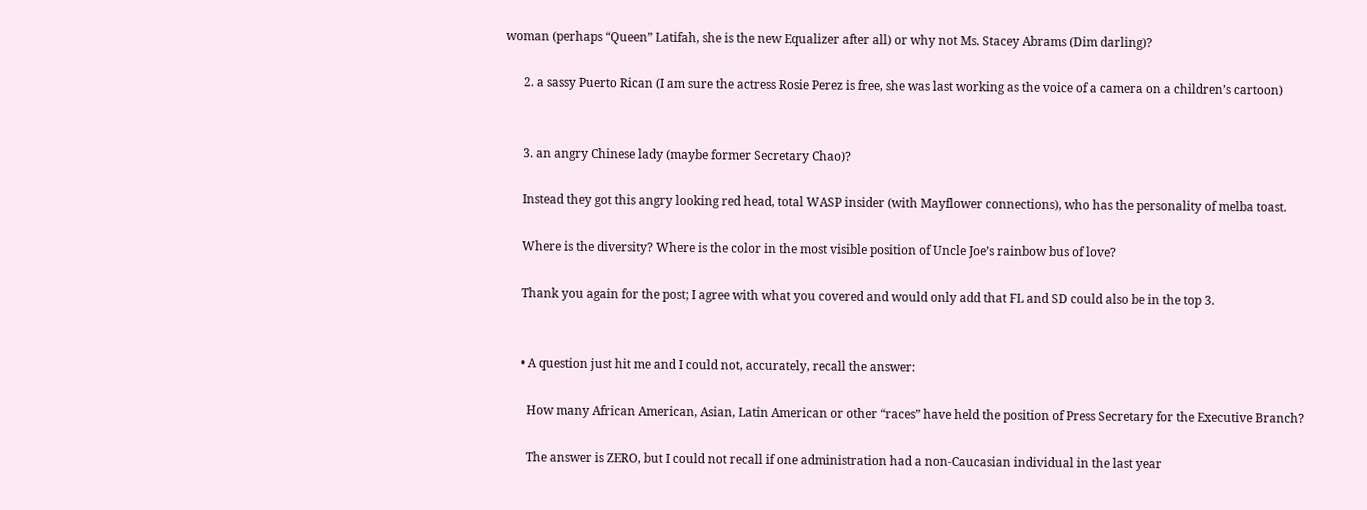woman (perhaps “Queen” Latifah, she is the new Equalizer after all) or why not Ms. Stacey Abrams (Dim darling)?

      2. a sassy Puerto Rican (I am sure the actress Rosie Perez is free, she was last working as the voice of a camera on a children’s cartoon)


      3. an angry Chinese lady (maybe former Secretary Chao)?

      Instead they got this angry looking red head, total WASP insider (with Mayflower connections), who has the personality of melba toast.

      Where is the diversity? Where is the color in the most visible position of Uncle Joe’s rainbow bus of love?

      Thank you again for the post; I agree with what you covered and would only add that FL and SD could also be in the top 3.


      • A question just hit me and I could not, accurately, recall the answer:

        How many African American, Asian, Latin American or other “races” have held the position of Press Secretary for the Executive Branch?

        The answer is ZERO, but I could not recall if one administration had a non-Caucasian individual in the last year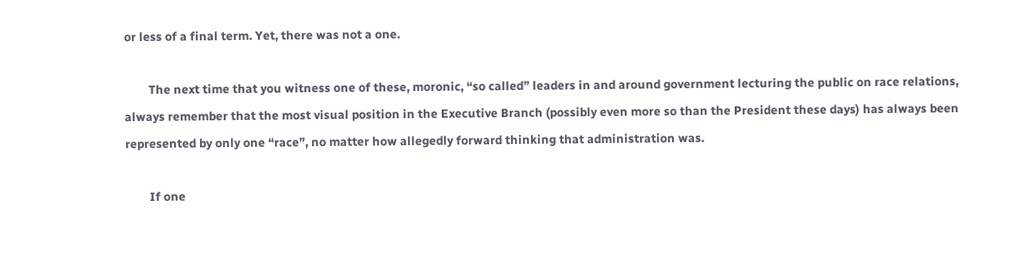or less of a final term. Yet, there was not a one.

        The next time that you witness one of these, moronic, “so called” leaders in and around government lecturing the public on race relations, always remember that the most visual position in the Executive Branch (possibly even more so than the President these days) has always been represented by only one “race”, no matter how allegedly forward thinking that administration was.

        If one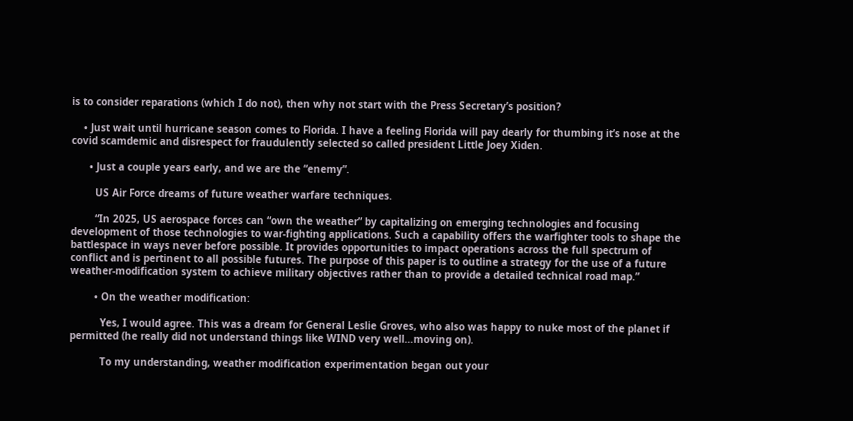is to consider reparations (which I do not), then why not start with the Press Secretary’s position?

    • Just wait until hurricane season comes to Florida. I have a feeling Florida will pay dearly for thumbing it’s nose at the covid scamdemic and disrespect for fraudulently selected so called president Little Joey Xiden.

      • Just a couple years early, and we are the “enemy”.

        US Air Force dreams of future weather warfare techniques.

        “In 2025, US aerospace forces can “own the weather” by capitalizing on emerging technologies and focusing development of those technologies to war-fighting applications. Such a capability offers the warfighter tools to shape the battlespace in ways never before possible. It provides opportunities to impact operations across the full spectrum of conflict and is pertinent to all possible futures. The purpose of this paper is to outline a strategy for the use of a future weather-modification system to achieve military objectives rather than to provide a detailed technical road map.”

        • On the weather modification:

          Yes, I would agree. This was a dream for General Leslie Groves, who also was happy to nuke most of the planet if permitted (he really did not understand things like WIND very well…moving on).

          To my understanding, weather modification experimentation began out your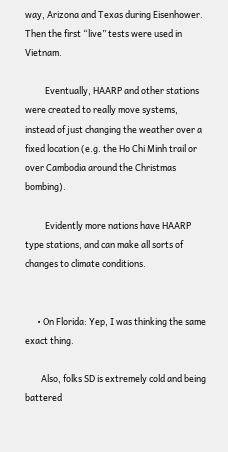way, Arizona and Texas during Eisenhower. Then the first “live” tests were used in Vietnam.

          Eventually, HAARP and other stations were created to really move systems, instead of just changing the weather over a fixed location (e.g. the Ho Chi Minh trail or over Cambodia around the Christmas bombing).

          Evidently more nations have HAARP type stations, and can make all sorts of changes to climate conditions.


      • On Florida: Yep, I was thinking the same exact thing.

        Also, folks SD is extremely cold and being battered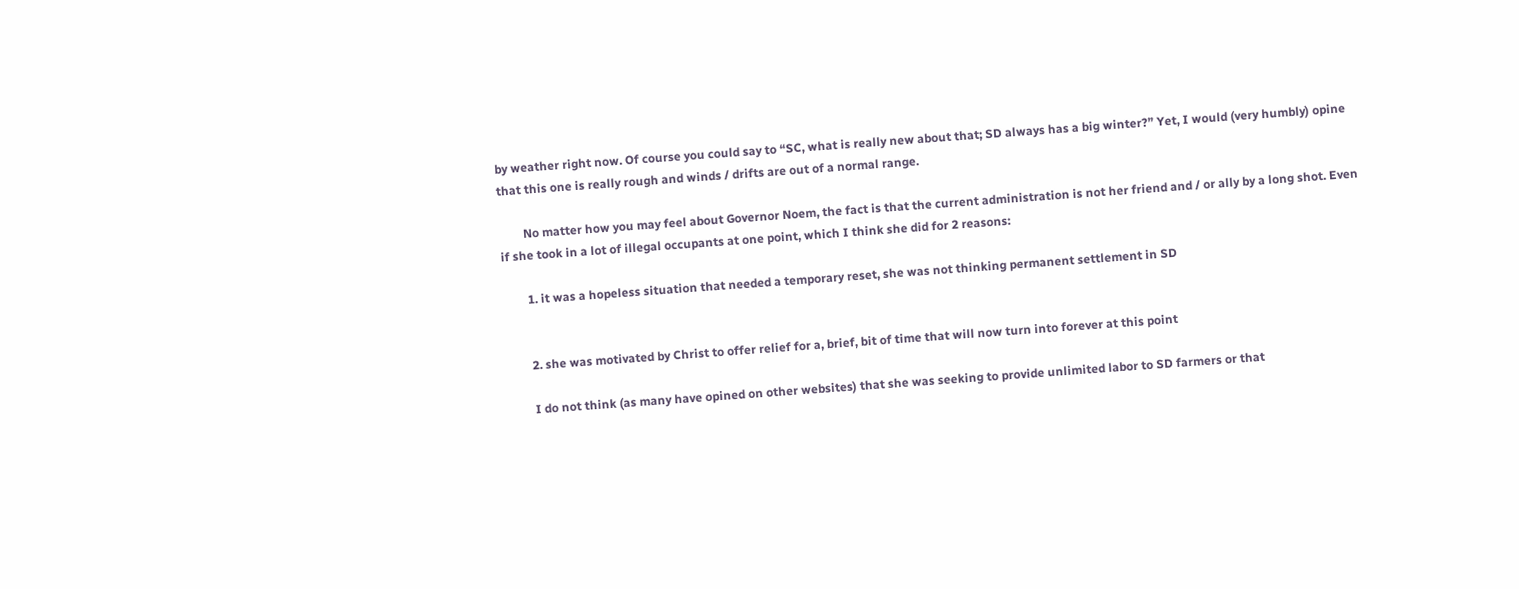by weather right now. Of course you could say to “SC, what is really new about that; SD always has a big winter?” Yet, I would (very humbly) opine that this one is really rough and winds / drifts are out of a normal range.

        No matter how you may feel about Governor Noem, the fact is that the current administration is not her friend and / or ally by a long shot. Even if she took in a lot of illegal occupants at one point, which I think she did for 2 reasons:

        1. it was a hopeless situation that needed a temporary reset, she was not thinking permanent settlement in SD


        2. she was motivated by Christ to offer relief for a, brief, bit of time that will now turn into forever at this point

        I do not think (as many have opined on other websites) that she was seeking to provide unlimited labor to SD farmers or that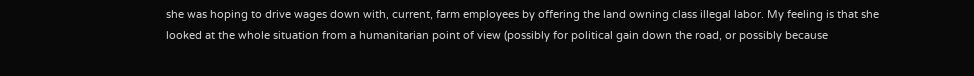she was hoping to drive wages down with, current, farm employees by offering the land owning class illegal labor. My feeling is that she looked at the whole situation from a humanitarian point of view (possibly for political gain down the road, or possibly because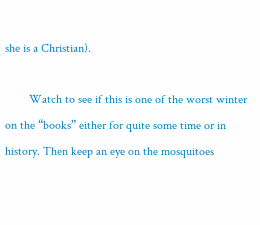she is a Christian).

        Watch to see if this is one of the worst winter on the “books” either for quite some time or in history. Then keep an eye on the mosquitoes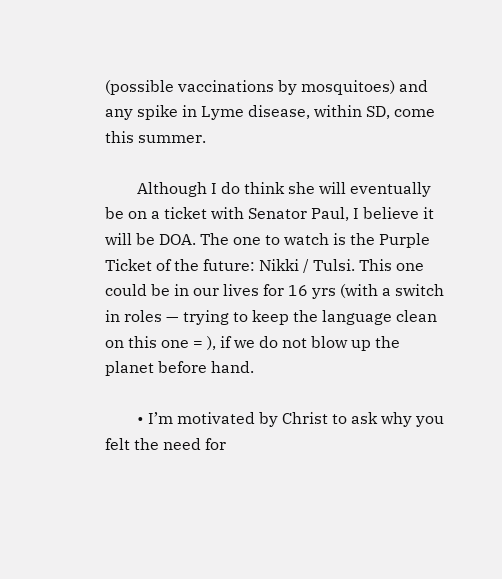(possible vaccinations by mosquitoes) and any spike in Lyme disease, within SD, come this summer.

        Although I do think she will eventually be on a ticket with Senator Paul, I believe it will be DOA. The one to watch is the Purple Ticket of the future: Nikki / Tulsi. This one could be in our lives for 16 yrs (with a switch in roles — trying to keep the language clean on this one = ), if we do not blow up the planet before hand.

        • I’m motivated by Christ to ask why you felt the need for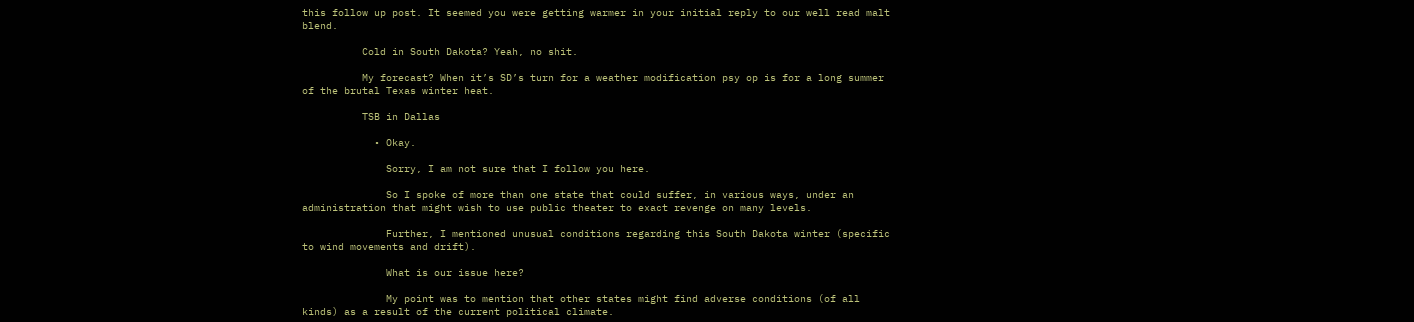this follow up post. It seemed you were getting warmer in your initial reply to our well read malt blend.

          Cold in South Dakota? Yeah, no shit.

          My forecast? When it’s SD’s turn for a weather modification psy op is for a long summer of the brutal Texas winter heat.

          TSB in Dallas

            • Okay.

              Sorry, I am not sure that I follow you here.

              So I spoke of more than one state that could suffer, in various ways, under an administration that might wish to use public theater to exact revenge on many levels.

              Further, I mentioned unusual conditions regarding this South Dakota winter (specific to wind movements and drift).

              What is our issue here?

              My point was to mention that other states might find adverse conditions (of all kinds) as a result of the current political climate.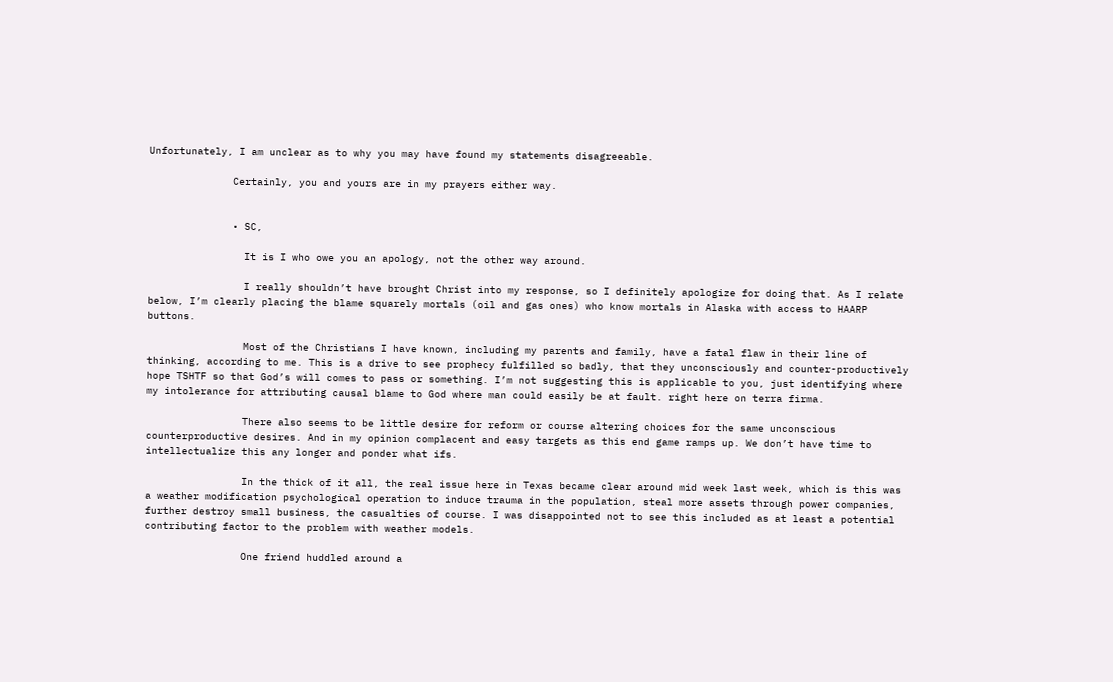Unfortunately, I am unclear as to why you may have found my statements disagreeable.

              Certainly, you and yours are in my prayers either way.


              • SC,

                It is I who owe you an apology, not the other way around.

                I really shouldn’t have brought Christ into my response, so I definitely apologize for doing that. As I relate below, I’m clearly placing the blame squarely mortals (oil and gas ones) who know mortals in Alaska with access to HAARP buttons.

                Most of the Christians I have known, including my parents and family, have a fatal flaw in their line of thinking, according to me. This is a drive to see prophecy fulfilled so badly, that they unconsciously and counter-productively hope TSHTF so that God’s will comes to pass or something. I’m not suggesting this is applicable to you, just identifying where my intolerance for attributing causal blame to God where man could easily be at fault. right here on terra firma.

                There also seems to be little desire for reform or course altering choices for the same unconscious counterproductive desires. And in my opinion complacent and easy targets as this end game ramps up. We don’t have time to intellectualize this any longer and ponder what ifs.

                In the thick of it all, the real issue here in Texas became clear around mid week last week, which is this was a weather modification psychological operation to induce trauma in the population, steal more assets through power companies, further destroy small business, the casualties of course. I was disappointed not to see this included as at least a potential contributing factor to the problem with weather models.

                One friend huddled around a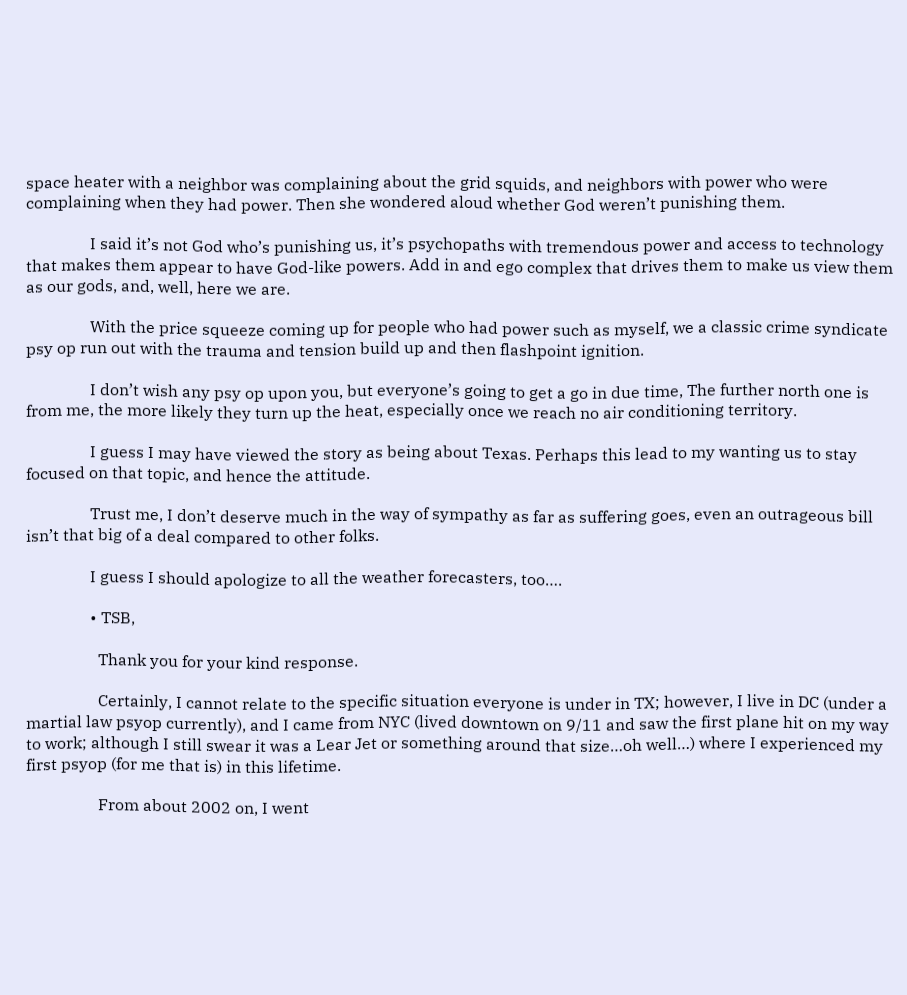space heater with a neighbor was complaining about the grid squids, and neighbors with power who were complaining when they had power. Then she wondered aloud whether God weren’t punishing them.

                I said it’s not God who’s punishing us, it’s psychopaths with tremendous power and access to technology that makes them appear to have God-like powers. Add in and ego complex that drives them to make us view them as our gods, and, well, here we are.

                With the price squeeze coming up for people who had power such as myself, we a classic crime syndicate psy op run out with the trauma and tension build up and then flashpoint ignition.

                I don’t wish any psy op upon you, but everyone’s going to get a go in due time, The further north one is from me, the more likely they turn up the heat, especially once we reach no air conditioning territory.

                I guess I may have viewed the story as being about Texas. Perhaps this lead to my wanting us to stay focused on that topic, and hence the attitude.

                Trust me, I don’t deserve much in the way of sympathy as far as suffering goes, even an outrageous bill isn’t that big of a deal compared to other folks.

                I guess I should apologize to all the weather forecasters, too….

                • TSB,

                  Thank you for your kind response.

                  Certainly, I cannot relate to the specific situation everyone is under in TX; however, I live in DC (under a martial law psyop currently), and I came from NYC (lived downtown on 9/11 and saw the first plane hit on my way to work; although I still swear it was a Lear Jet or something around that size…oh well…) where I experienced my first psyop (for me that is) in this lifetime.

                  From about 2002 on, I went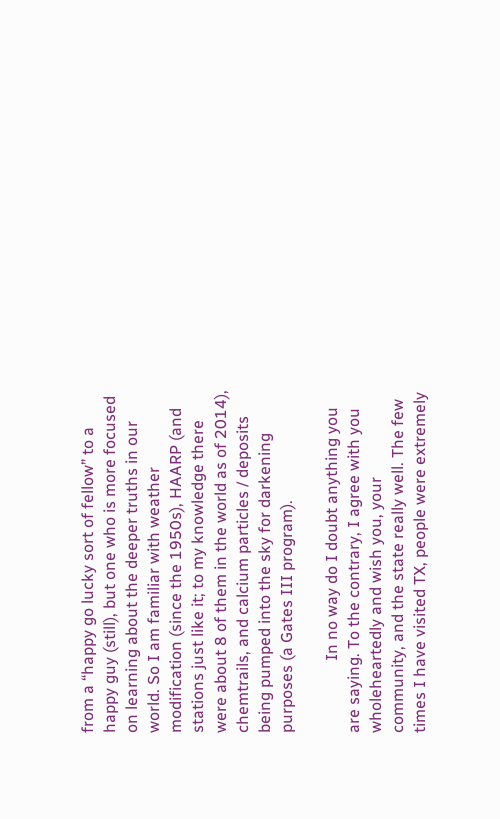from a “happy go lucky sort of fellow” to a happy guy (still), but one who is more focused on learning about the deeper truths in our world. So I am familiar with weather modification (since the 1950s), HAARP (and stations just like it; to my knowledge there were about 8 of them in the world as of 2014), chemtrails, and calcium particles / deposits being pumped into the sky for darkening purposes (a Gates III program).

                  In no way do I doubt anything you are saying. To the contrary, I agree with you wholeheartedly and wish you, your community, and the state really well. The few times I have visited TX, people were extremely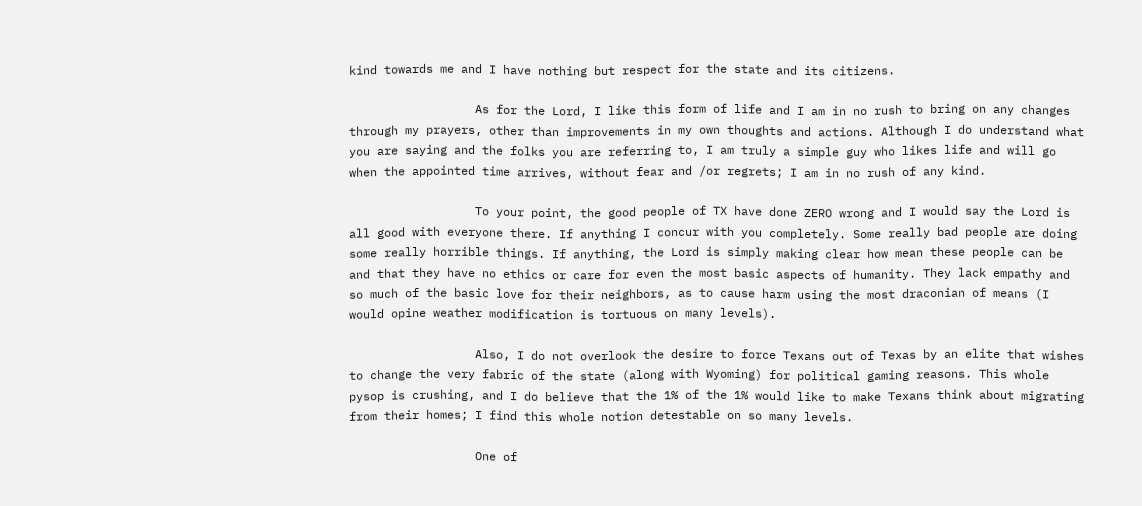kind towards me and I have nothing but respect for the state and its citizens.

                  As for the Lord, I like this form of life and I am in no rush to bring on any changes through my prayers, other than improvements in my own thoughts and actions. Although I do understand what you are saying and the folks you are referring to, I am truly a simple guy who likes life and will go when the appointed time arrives, without fear and /or regrets; I am in no rush of any kind.

                  To your point, the good people of TX have done ZERO wrong and I would say the Lord is all good with everyone there. If anything I concur with you completely. Some really bad people are doing some really horrible things. If anything, the Lord is simply making clear how mean these people can be and that they have no ethics or care for even the most basic aspects of humanity. They lack empathy and so much of the basic love for their neighbors, as to cause harm using the most draconian of means (I would opine weather modification is tortuous on many levels).

                  Also, I do not overlook the desire to force Texans out of Texas by an elite that wishes to change the very fabric of the state (along with Wyoming) for political gaming reasons. This whole pysop is crushing, and I do believe that the 1% of the 1% would like to make Texans think about migrating from their homes; I find this whole notion detestable on so many levels.

                  One of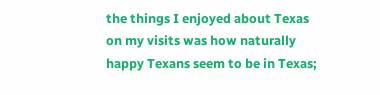the things I enjoyed about Texas on my visits was how naturally happy Texans seem to be in Texas;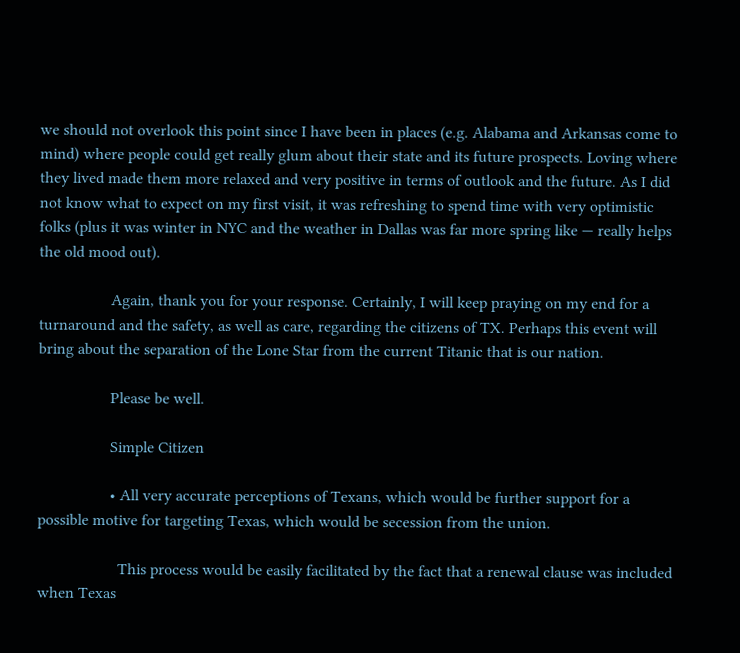we should not overlook this point since I have been in places (e.g. Alabama and Arkansas come to mind) where people could get really glum about their state and its future prospects. Loving where they lived made them more relaxed and very positive in terms of outlook and the future. As I did not know what to expect on my first visit, it was refreshing to spend time with very optimistic folks (plus it was winter in NYC and the weather in Dallas was far more spring like — really helps the old mood out).

                  Again, thank you for your response. Certainly, I will keep praying on my end for a turnaround and the safety, as well as care, regarding the citizens of TX. Perhaps this event will bring about the separation of the Lone Star from the current Titanic that is our nation.

                  Please be well.

                  Simple Citizen

                  • All very accurate perceptions of Texans, which would be further support for a possible motive for targeting Texas, which would be secession from the union.

                    This process would be easily facilitated by the fact that a renewal clause was included when Texas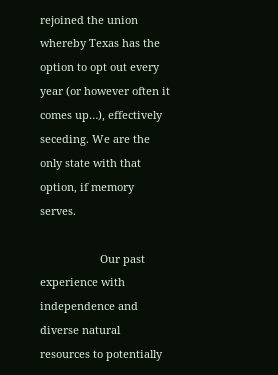rejoined the union whereby Texas has the option to opt out every year (or however often it comes up…), effectively seceding. We are the only state with that option, if memory serves.

                    Our past experience with independence and diverse natural resources to potentially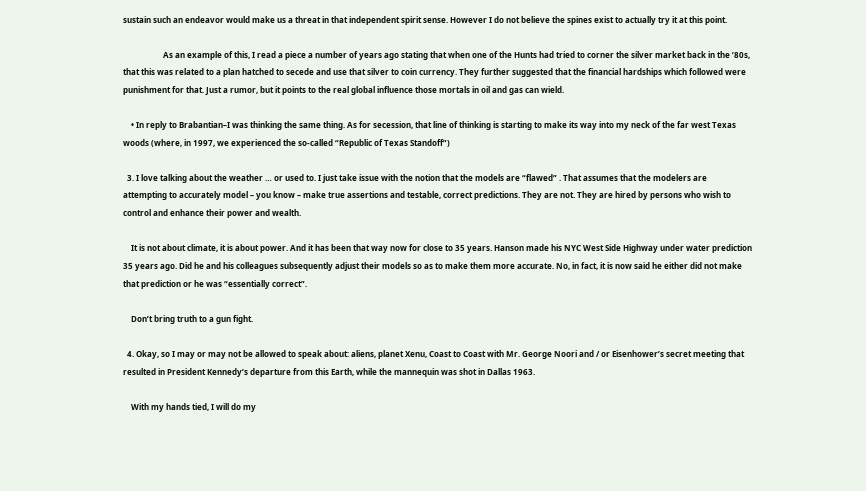sustain such an endeavor would make us a threat in that independent spirit sense. However I do not believe the spines exist to actually try it at this point.

                    As an example of this, I read a piece a number of years ago stating that when one of the Hunts had tried to corner the silver market back in the ’80s, that this was related to a plan hatched to secede and use that silver to coin currency. They further suggested that the financial hardships which followed were punishment for that. Just a rumor, but it points to the real global influence those mortals in oil and gas can wield.

    • In reply to Brabantian–I was thinking the same thing. As for secession, that line of thinking is starting to make its way into my neck of the far west Texas woods (where, in 1997, we experienced the so-called “Republic of Texas Standoff”)

  3. I love talking about the weather … or used to. I just take issue with the notion that the models are “flawed” . That assumes that the modelers are attempting to accurately model – you know – make true assertions and testable, correct predictions. They are not. They are hired by persons who wish to control and enhance their power and wealth.

    It is not about climate, it is about power. And it has been that way now for close to 35 years. Hanson made his NYC West Side Highway under water prediction 35 years ago. Did he and his colleagues subsequently adjust their models so as to make them more accurate. No, in fact, it is now said he either did not make that prediction or he was “essentially correct”.

    Don’t bring truth to a gun fight.

  4. Okay, so I may or may not be allowed to speak about: aliens, planet Xenu, Coast to Coast with Mr. George Noori and / or Eisenhower’s secret meeting that resulted in President Kennedy’s departure from this Earth, while the mannequin was shot in Dallas 1963.

    With my hands tied, I will do my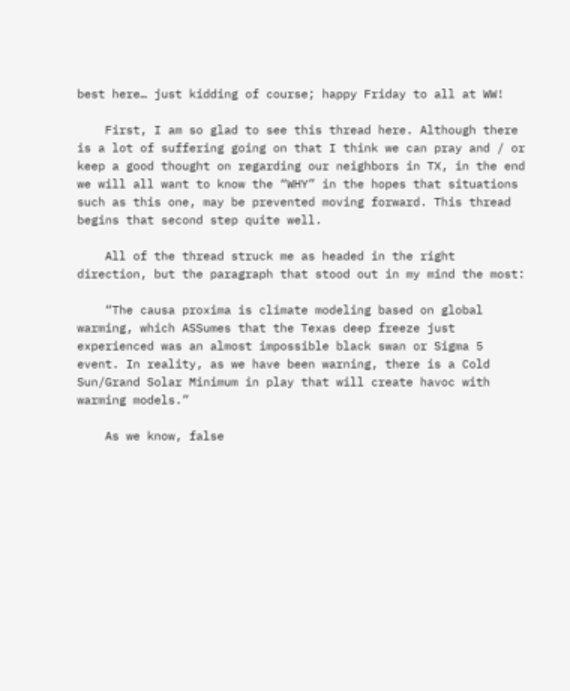best here… just kidding of course; happy Friday to all at WW!

    First, I am so glad to see this thread here. Although there is a lot of suffering going on that I think we can pray and / or keep a good thought on regarding our neighbors in TX, in the end we will all want to know the “WHY” in the hopes that situations such as this one, may be prevented moving forward. This thread begins that second step quite well.

    All of the thread struck me as headed in the right direction, but the paragraph that stood out in my mind the most:

    “The causa proxima is climate modeling based on global warming, which ASSumes that the Texas deep freeze just experienced was an almost impossible black swan or Sigma 5 event. In reality, as we have been warning, there is a Cold Sun/Grand Solar Minimum in play that will create havoc with warming models.”

    As we know, false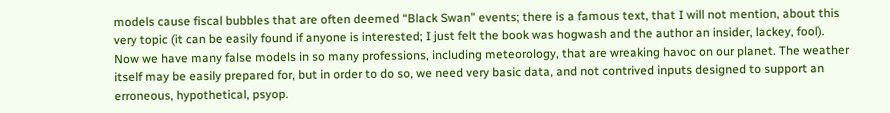models cause fiscal bubbles that are often deemed “Black Swan” events; there is a famous text, that I will not mention, about this very topic (it can be easily found if anyone is interested; I just felt the book was hogwash and the author an insider, lackey, fool). Now we have many false models in so many professions, including meteorology, that are wreaking havoc on our planet. The weather itself may be easily prepared for, but in order to do so, we need very basic data, and not contrived inputs designed to support an erroneous, hypothetical, psyop.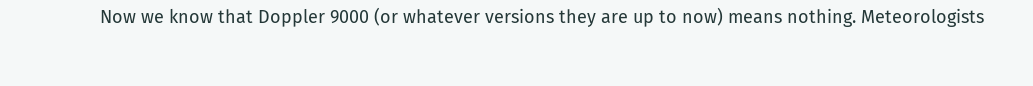Now we know that Doppler 9000 (or whatever versions they are up to now) means nothing. Meteorologists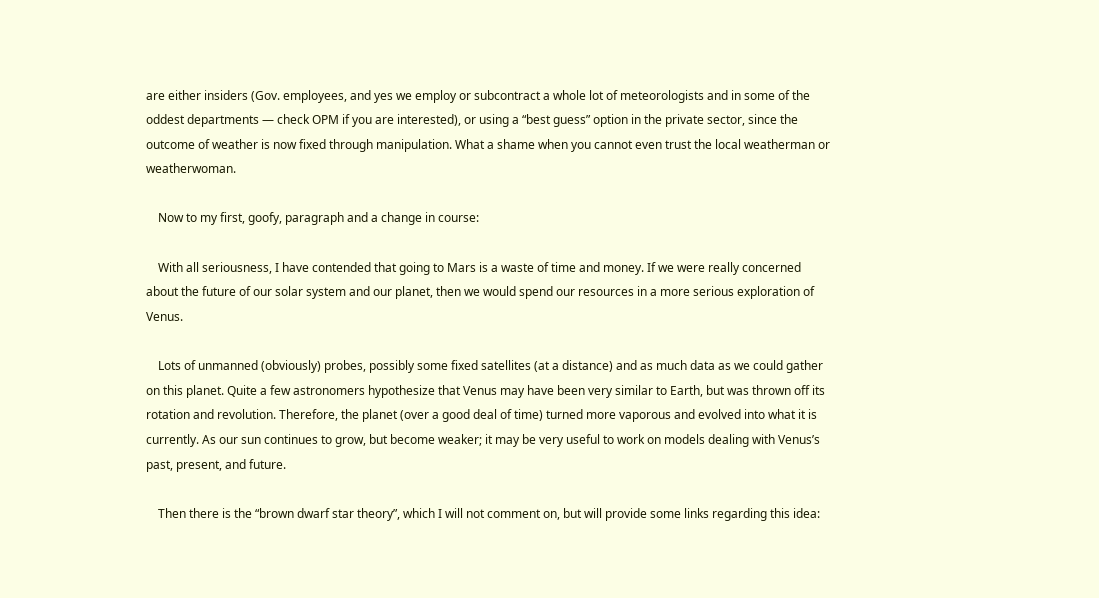are either insiders (Gov. employees, and yes we employ or subcontract a whole lot of meteorologists and in some of the oddest departments — check OPM if you are interested), or using a “best guess” option in the private sector, since the outcome of weather is now fixed through manipulation. What a shame when you cannot even trust the local weatherman or weatherwoman.

    Now to my first, goofy, paragraph and a change in course:

    With all seriousness, I have contended that going to Mars is a waste of time and money. If we were really concerned about the future of our solar system and our planet, then we would spend our resources in a more serious exploration of Venus.

    Lots of unmanned (obviously) probes, possibly some fixed satellites (at a distance) and as much data as we could gather on this planet. Quite a few astronomers hypothesize that Venus may have been very similar to Earth, but was thrown off its rotation and revolution. Therefore, the planet (over a good deal of time) turned more vaporous and evolved into what it is currently. As our sun continues to grow, but become weaker; it may be very useful to work on models dealing with Venus’s past, present, and future.

    Then there is the “brown dwarf star theory”, which I will not comment on, but will provide some links regarding this idea: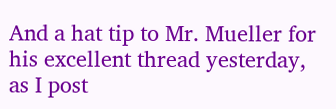And a hat tip to Mr. Mueller for his excellent thread yesterday, as I post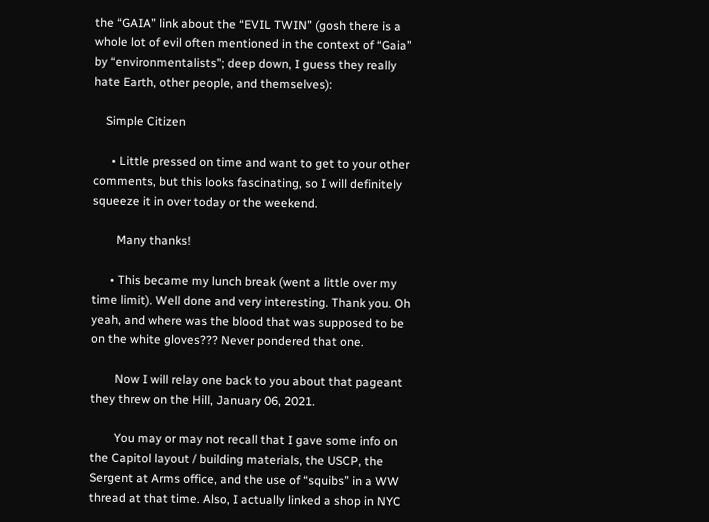the “GAIA” link about the “EVIL TWIN” (gosh there is a whole lot of evil often mentioned in the context of “Gaia” by “environmentalists”; deep down, I guess they really hate Earth, other people, and themselves):

    Simple Citizen

      • Little pressed on time and want to get to your other comments, but this looks fascinating, so I will definitely squeeze it in over today or the weekend.

        Many thanks!

      • This became my lunch break (went a little over my time limit). Well done and very interesting. Thank you. Oh yeah, and where was the blood that was supposed to be on the white gloves??? Never pondered that one.

        Now I will relay one back to you about that pageant they threw on the Hill, January 06, 2021.

        You may or may not recall that I gave some info on the Capitol layout / building materials, the USCP, the Sergent at Arms office, and the use of “squibs” in a WW thread at that time. Also, I actually linked a shop in NYC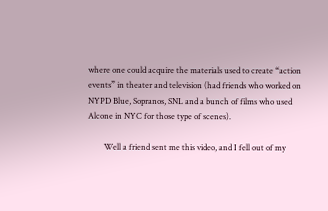where one could acquire the materials used to create “action events” in theater and television (had friends who worked on NYPD Blue, Sopranos, SNL and a bunch of films who used Alcone in NYC for those type of scenes).

        Well a friend sent me this video, and I fell out of my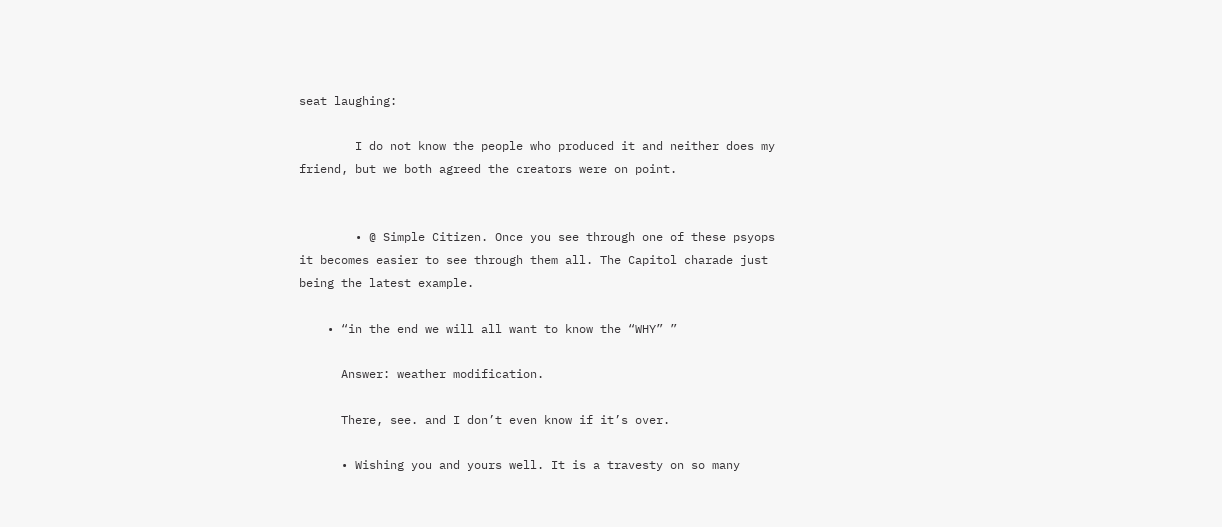seat laughing:

        I do not know the people who produced it and neither does my friend, but we both agreed the creators were on point.


        • @ Simple Citizen. Once you see through one of these psyops it becomes easier to see through them all. The Capitol charade just being the latest example.

    • “in the end we will all want to know the “WHY” ”

      Answer: weather modification.

      There, see. and I don’t even know if it’s over.

      • Wishing you and yours well. It is a travesty on so many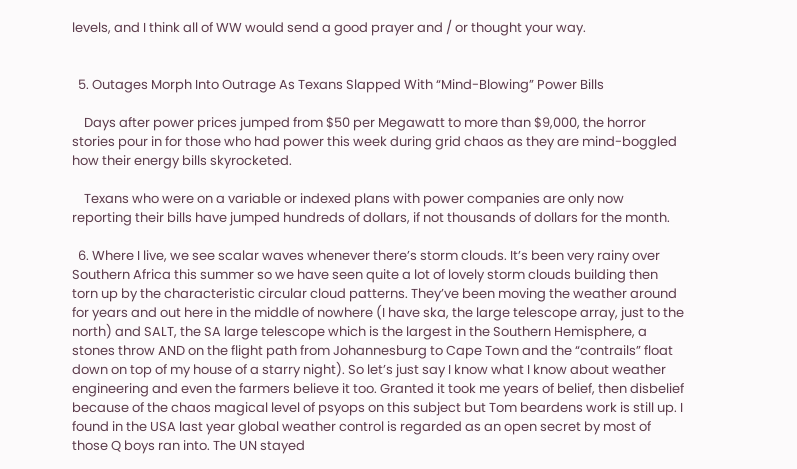levels, and I think all of WW would send a good prayer and / or thought your way.


  5. Outages Morph Into Outrage As Texans Slapped With “Mind-Blowing” Power Bills

    Days after power prices jumped from $50 per Megawatt to more than $9,000, the horror stories pour in for those who had power this week during grid chaos as they are mind-boggled how their energy bills skyrocketed.

    Texans who were on a variable or indexed plans with power companies are only now reporting their bills have jumped hundreds of dollars, if not thousands of dollars for the month.

  6. Where I live, we see scalar waves whenever there’s storm clouds. It’s been very rainy over Southern Africa this summer so we have seen quite a lot of lovely storm clouds building then torn up by the characteristic circular cloud patterns. They’ve been moving the weather around for years and out here in the middle of nowhere (I have ska, the large telescope array, just to the north) and SALT, the SA large telescope which is the largest in the Southern Hemisphere, a stones throw AND on the flight path from Johannesburg to Cape Town and the “contrails” float down on top of my house of a starry night). So let’s just say I know what I know about weather engineering and even the farmers believe it too. Granted it took me years of belief, then disbelief because of the chaos magical level of psyops on this subject but Tom beardens work is still up. I found in the USA last year global weather control is regarded as an open secret by most of those Q boys ran into. The UN stayed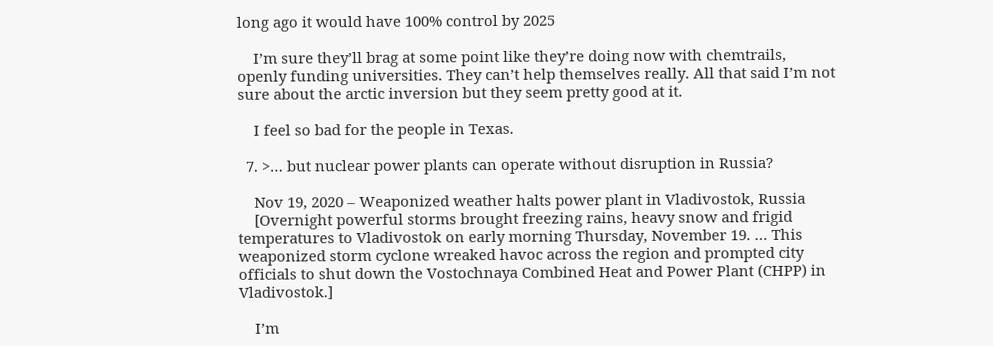long ago it would have 100% control by 2025

    I’m sure they’ll brag at some point like they’re doing now with chemtrails, openly funding universities. They can’t help themselves really. All that said I’m not sure about the arctic inversion but they seem pretty good at it.

    I feel so bad for the people in Texas.

  7. >… but nuclear power plants can operate without disruption in Russia?

    Nov 19, 2020 – Weaponized weather halts power plant in Vladivostok, Russia
    [Overnight powerful storms brought freezing rains, heavy snow and frigid temperatures to Vladivostok on early morning Thursday, November 19. … This weaponized storm cyclone wreaked havoc across the region and prompted city officials to shut down the Vostochnaya Combined Heat and Power Plant (CHPP) in Vladivostok.]

    I’m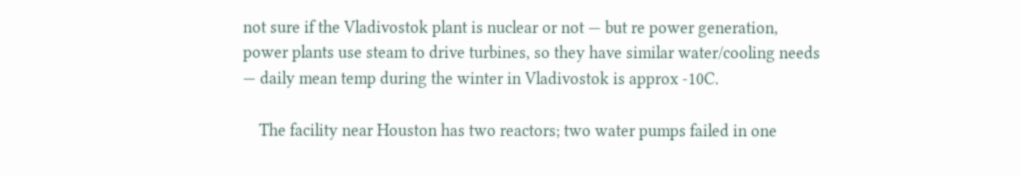not sure if the Vladivostok plant is nuclear or not — but re power generation, power plants use steam to drive turbines, so they have similar water/cooling needs — daily mean temp during the winter in Vladivostok is approx -10C.

    The facility near Houston has two reactors; two water pumps failed in one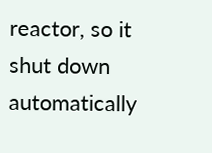reactor, so it shut down automatically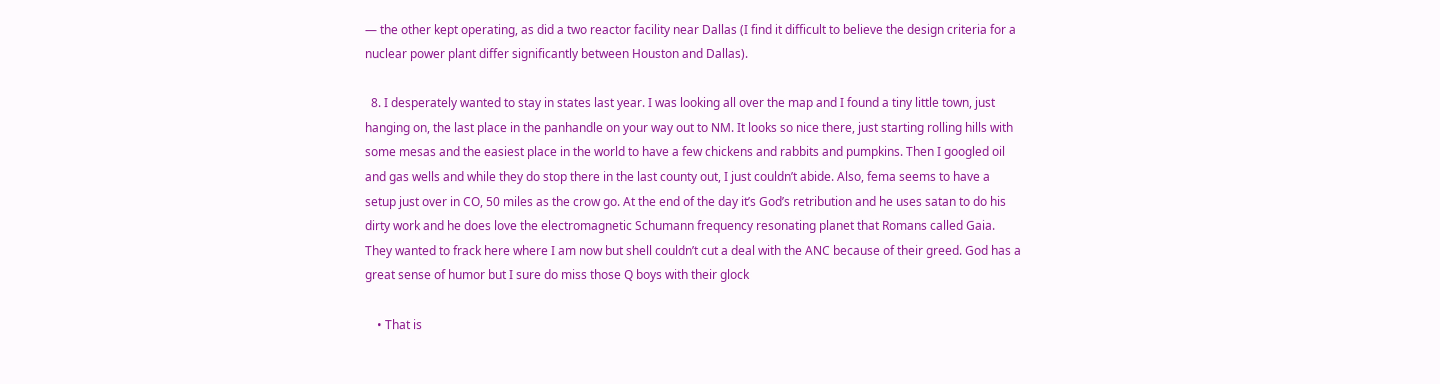— the other kept operating, as did a two reactor facility near Dallas (I find it difficult to believe the design criteria for a nuclear power plant differ significantly between Houston and Dallas).

  8. I desperately wanted to stay in states last year. I was looking all over the map and I found a tiny little town, just hanging on, the last place in the panhandle on your way out to NM. It looks so nice there, just starting rolling hills with some mesas and the easiest place in the world to have a few chickens and rabbits and pumpkins. Then I googled oil and gas wells and while they do stop there in the last county out, I just couldn’t abide. Also, fema seems to have a setup just over in CO, 50 miles as the crow go. At the end of the day it’s God’s retribution and he uses satan to do his dirty work and he does love the electromagnetic Schumann frequency resonating planet that Romans called Gaia. They wanted to frack here where I am now but shell couldn’t cut a deal with the ANC because of their greed. God has a great sense of humor but I sure do miss those Q boys with their glock

    • That is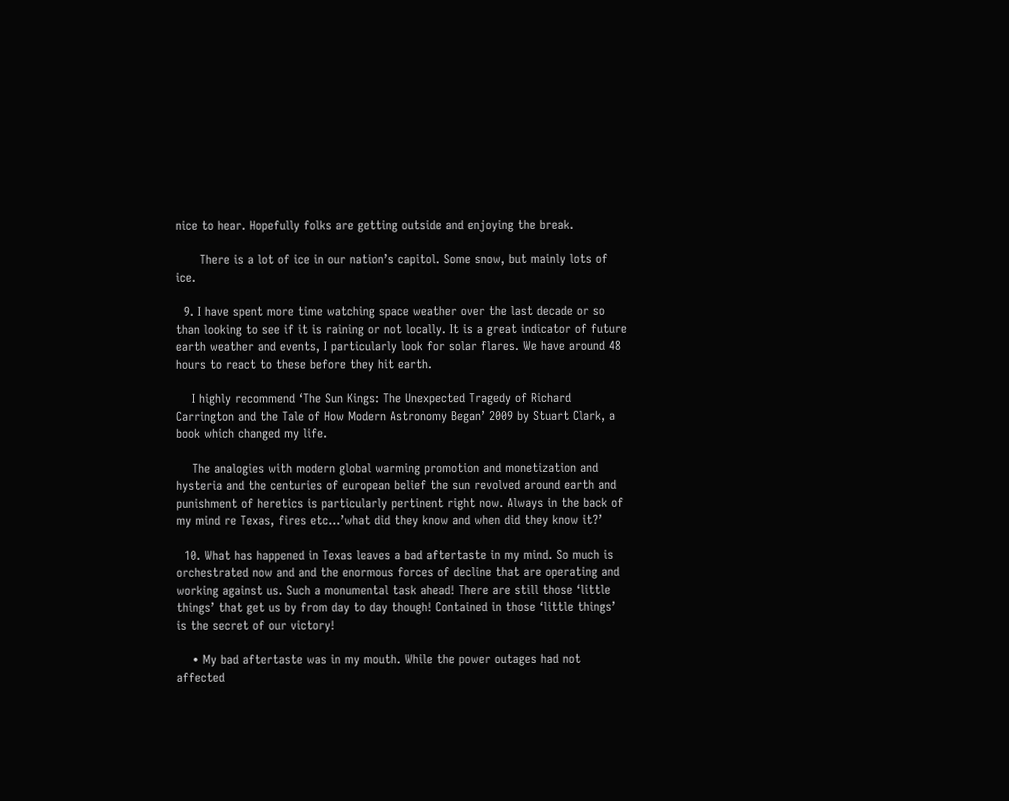nice to hear. Hopefully folks are getting outside and enjoying the break.

      There is a lot of ice in our nation’s capitol. Some snow, but mainly lots of ice.

  9. I have spent more time watching space weather over the last decade or so than looking to see if it is raining or not locally. It is a great indicator of future earth weather and events, I particularly look for solar flares. We have around 48 hours to react to these before they hit earth.

    I highly recommend ‘The Sun Kings: The Unexpected Tragedy of Richard Carrington and the Tale of How Modern Astronomy Began’ 2009 by Stuart Clark, a book which changed my life.

    The analogies with modern global warming promotion and monetization and hysteria and the centuries of european belief the sun revolved around earth and punishment of heretics is particularly pertinent right now. Always in the back of my mind re Texas, fires etc…’what did they know and when did they know it?’

  10. What has happened in Texas leaves a bad aftertaste in my mind. So much is orchestrated now and and the enormous forces of decline that are operating and working against us. Such a monumental task ahead! There are still those ‘little things’ that get us by from day to day though! Contained in those ‘little things’ is the secret of our victory!

    • My bad aftertaste was in my mouth. While the power outages had not affected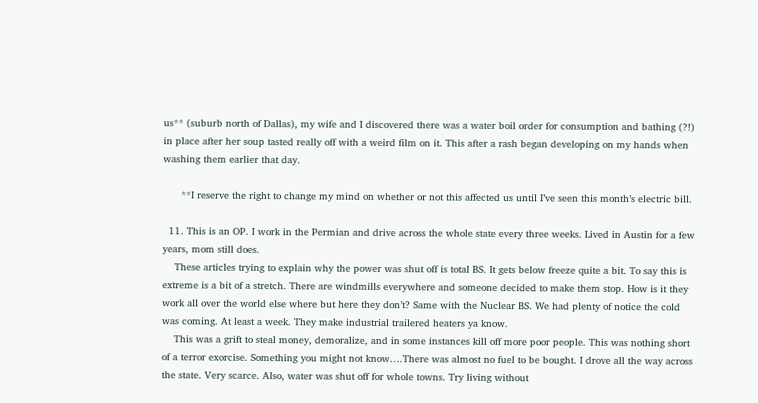us** (suburb north of Dallas), my wife and I discovered there was a water boil order for consumption and bathing (?!) in place after her soup tasted really off with a weird film on it. This after a rash began developing on my hands when washing them earlier that day.

      **I reserve the right to change my mind on whether or not this affected us until I’ve seen this month’s electric bill.

  11. This is an OP. I work in the Permian and drive across the whole state every three weeks. Lived in Austin for a few years, mom still does.
    These articles trying to explain why the power was shut off is total BS. It gets below freeze quite a bit. To say this is extreme is a bit of a stretch. There are windmills everywhere and someone decided to make them stop. How is it they work all over the world else where but here they don’t? Same with the Nuclear BS. We had plenty of notice the cold was coming. At least a week. They make industrial trailered heaters ya know.
    This was a grift to steal money, demoralize, and in some instances kill off more poor people. This was nothing short of a terror exorcise. Something you might not know….There was almost no fuel to be bought. I drove all the way across the state. Very scarce. Also, water was shut off for whole towns. Try living without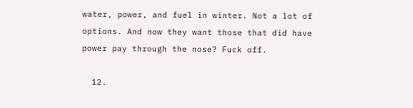water, power, and fuel in winter. Not a lot of options. And now they want those that did have power pay through the nose? Fuck off.

  12.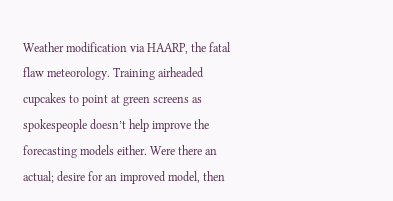Weather modification via HAARP, the fatal flaw meteorology. Training airheaded cupcakes to point at green screens as spokespeople doesn’t help improve the forecasting models either. Were there an actual; desire for an improved model, then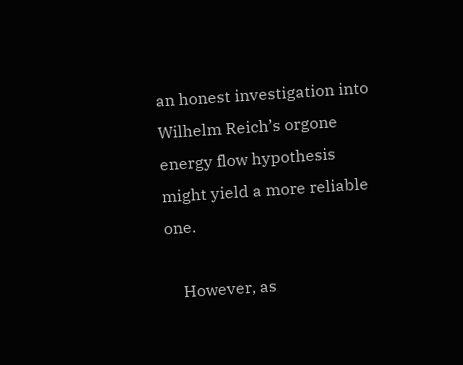an honest investigation into Wilhelm Reich’s orgone energy flow hypothesis might yield a more reliable one.

    However, as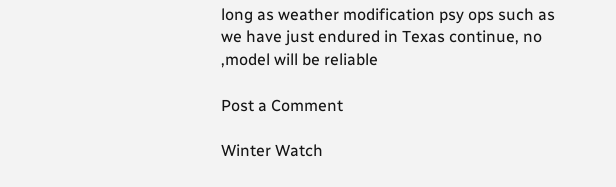long as weather modification psy ops such as we have just endured in Texas continue, no ,model will be reliable

Post a Comment

Winter Watch